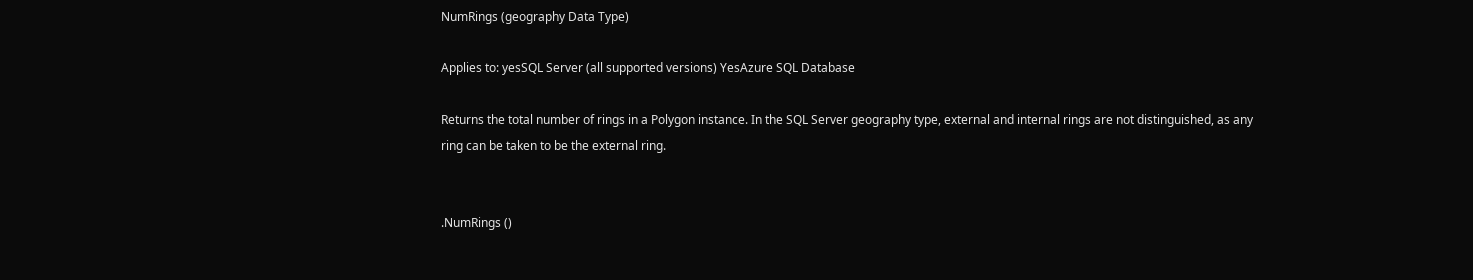NumRings (geography Data Type)

Applies to: yesSQL Server (all supported versions) YesAzure SQL Database

Returns the total number of rings in a Polygon instance. In the SQL Server geography type, external and internal rings are not distinguished, as any ring can be taken to be the external ring.


.NumRings ()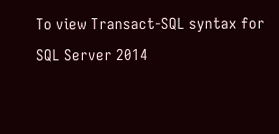To view Transact-SQL syntax for SQL Server 2014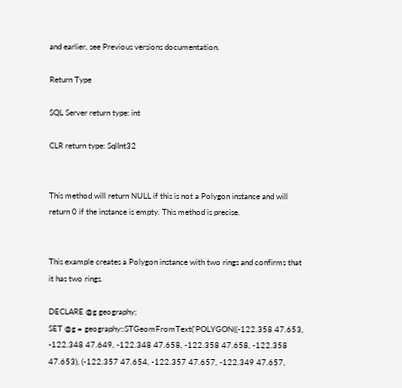and earlier, see Previous versions documentation.

Return Type

SQL Server return type: int

CLR return type: SqlInt32


This method will return NULL if this is not a Polygon instance and will return 0 if the instance is empty. This method is precise.


This example creates a Polygon instance with two rings and confirms that it has two rings.

DECLARE @g geography;
SET @g = geography::STGeomFromText('POLYGON((-122.358 47.653, -122.348 47.649, -122.348 47.658, -122.358 47.658, -122.358 47.653), (-122.357 47.654, -122.357 47.657, -122.349 47.657,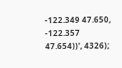-122.349 47.650, -122.357 47.654))', 4326);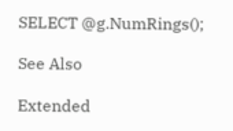SELECT @g.NumRings();

See Also

Extended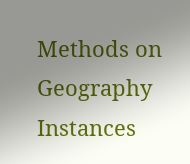Methods on Geography Instances